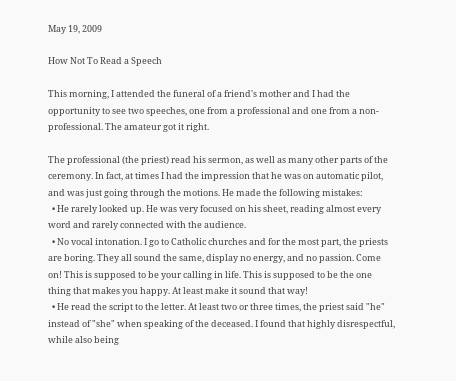May 19, 2009

How Not To Read a Speech

This morning, I attended the funeral of a friend's mother and I had the opportunity to see two speeches, one from a professional and one from a non-professional. The amateur got it right.

The professional (the priest) read his sermon, as well as many other parts of the ceremony. In fact, at times I had the impression that he was on automatic pilot, and was just going through the motions. He made the following mistakes:
  • He rarely looked up. He was very focused on his sheet, reading almost every word and rarely connected with the audience.
  • No vocal intonation. I go to Catholic churches and for the most part, the priests are boring. They all sound the same, display no energy, and no passion. Come on! This is supposed to be your calling in life. This is supposed to be the one thing that makes you happy. At least make it sound that way!
  • He read the script to the letter. At least two or three times, the priest said "he" instead of "she" when speaking of the deceased. I found that highly disrespectful, while also being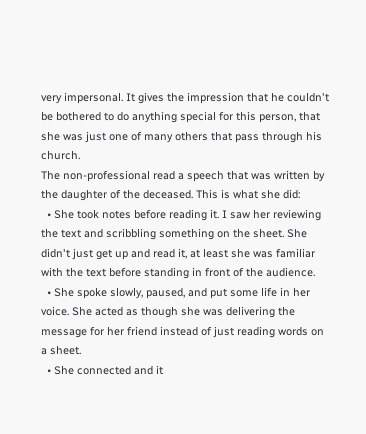very impersonal. It gives the impression that he couldn't be bothered to do anything special for this person, that she was just one of many others that pass through his church.
The non-professional read a speech that was written by the daughter of the deceased. This is what she did:
  • She took notes before reading it. I saw her reviewing the text and scribbling something on the sheet. She didn't just get up and read it, at least she was familiar with the text before standing in front of the audience.
  • She spoke slowly, paused, and put some life in her voice. She acted as though she was delivering the message for her friend instead of just reading words on a sheet.
  • She connected and it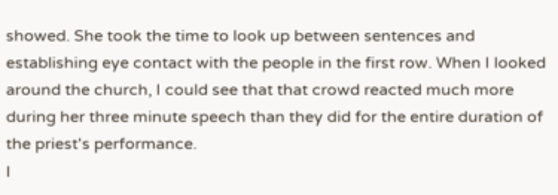showed. She took the time to look up between sentences and establishing eye contact with the people in the first row. When I looked around the church, I could see that that crowd reacted much more during her three minute speech than they did for the entire duration of the priest's performance.
I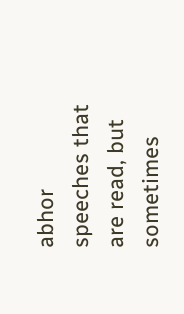abhor speeches that are read, but sometimes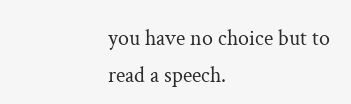you have no choice but to read a speech.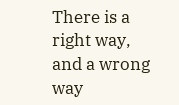There is a right way, and a wrong way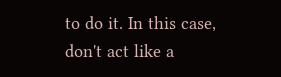to do it. In this case, don't act like a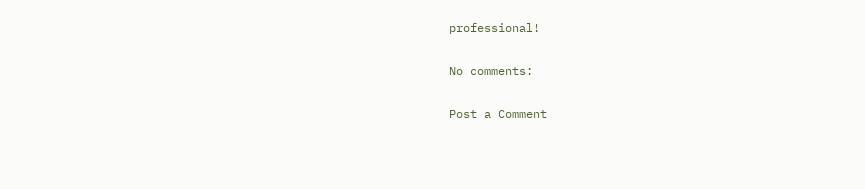professional!

No comments:

Post a Comment